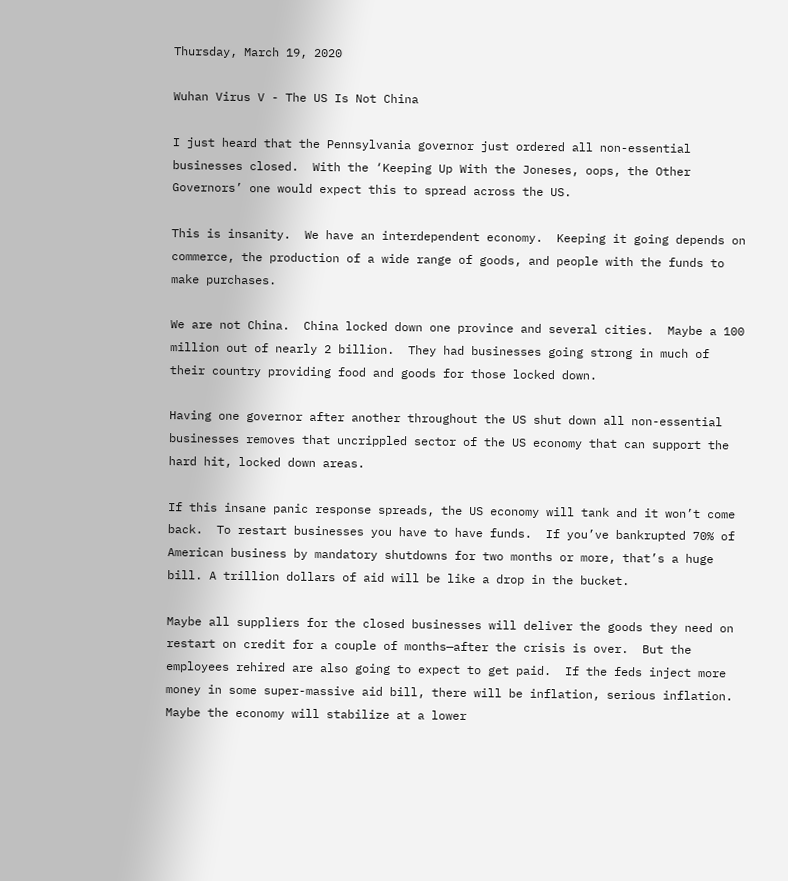Thursday, March 19, 2020

Wuhan Virus V - The US Is Not China

I just heard that the Pennsylvania governor just ordered all non-essential businesses closed.  With the ‘Keeping Up With the Joneses, oops, the Other Governors’ one would expect this to spread across the US.

This is insanity.  We have an interdependent economy.  Keeping it going depends on commerce, the production of a wide range of goods, and people with the funds to make purchases.

We are not China.  China locked down one province and several cities.  Maybe a 100 million out of nearly 2 billion.  They had businesses going strong in much of their country providing food and goods for those locked down.

Having one governor after another throughout the US shut down all non-essential businesses removes that uncrippled sector of the US economy that can support the hard hit, locked down areas.

If this insane panic response spreads, the US economy will tank and it won’t come back.  To restart businesses you have to have funds.  If you’ve bankrupted 70% of American business by mandatory shutdowns for two months or more, that’s a huge bill. A trillion dollars of aid will be like a drop in the bucket.

Maybe all suppliers for the closed businesses will deliver the goods they need on restart on credit for a couple of months—after the crisis is over.  But the employees rehired are also going to expect to get paid.  If the feds inject more money in some super-massive aid bill, there will be inflation, serious inflation.  Maybe the economy will stabilize at a lower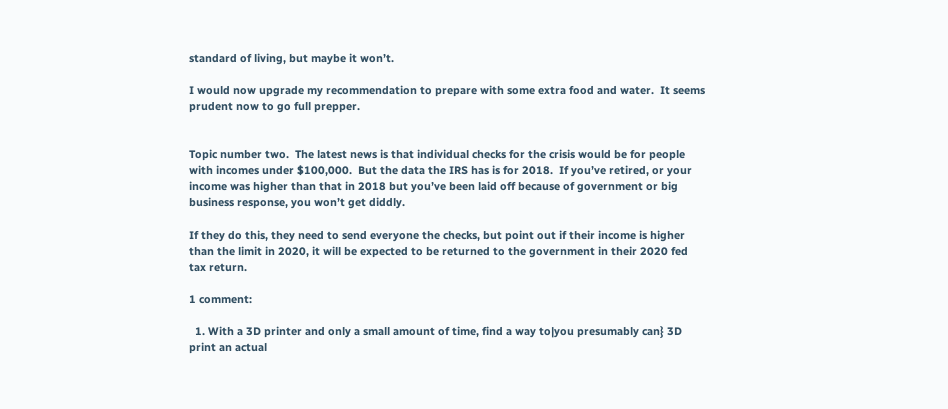standard of living, but maybe it won’t.

I would now upgrade my recommendation to prepare with some extra food and water.  It seems prudent now to go full prepper.


Topic number two.  The latest news is that individual checks for the crisis would be for people with incomes under $100,000.  But the data the IRS has is for 2018.  If you’ve retired, or your income was higher than that in 2018 but you’ve been laid off because of government or big business response, you won’t get diddly.

If they do this, they need to send everyone the checks, but point out if their income is higher than the limit in 2020, it will be expected to be returned to the government in their 2020 fed tax return.

1 comment:

  1. With a 3D printer and only a small amount of time, find a way to|you presumably can} 3D print an actual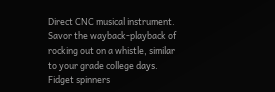Direct CNC musical instrument. Savor the wayback-playback of rocking out on a whistle, similar to your grade college days. Fidget spinners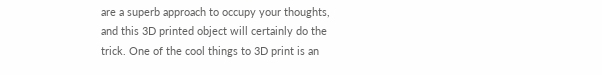are a superb approach to occupy your thoughts, and this 3D printed object will certainly do the trick. One of the cool things to 3D print is an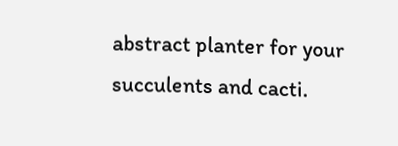abstract planter for your succulents and cacti.